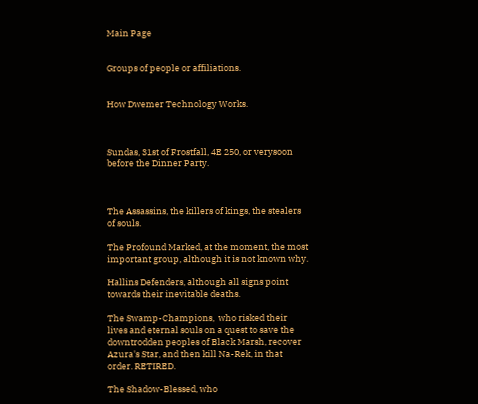Main Page


Groups of people or affiliations.


How Dwemer Technology Works.



Sundas, 31st of Frostfall, 4E 250, or verysoon before the Dinner Party.



The Assassins, the killers of kings, the stealers of souls.

The Profound Marked, at the moment, the most important group, although it is not known why.

Hallins Defenders, although all signs point towards their inevitable deaths.

The Swamp-Champions,  who risked their lives and eternal souls on a quest to save the downtrodden peoples of Black Marsh, recover Azura's Star, and then kill Na-Rek, in that order. RETIRED.

The Shadow-Blessed, who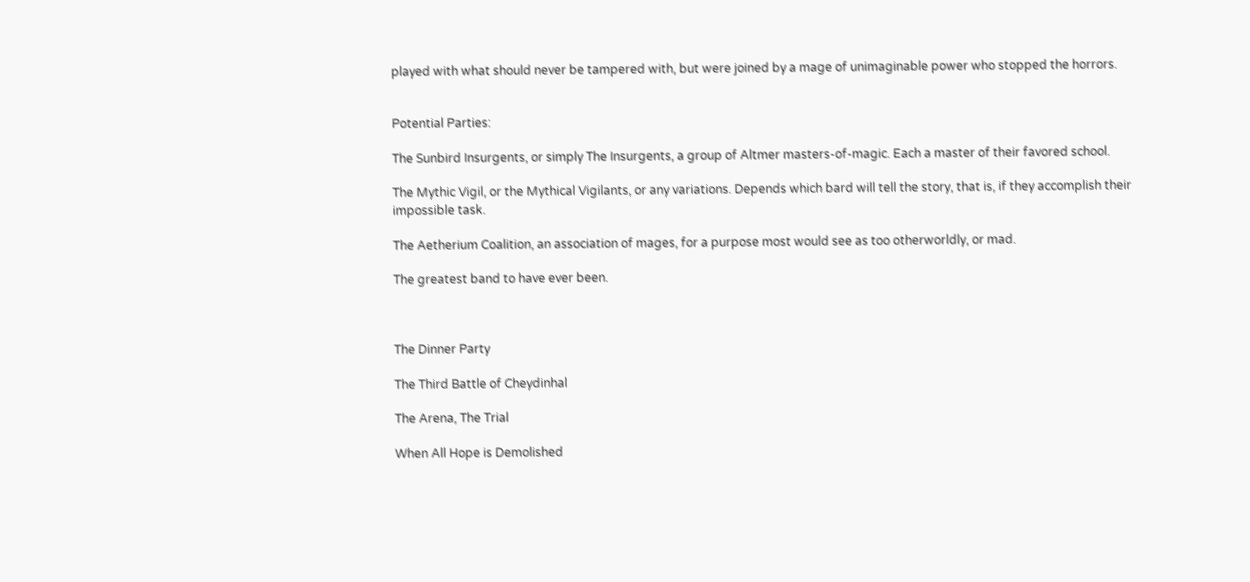played with what should never be tampered with, but were joined by a mage of unimaginable power who stopped the horrors.


Potential Parties:

The Sunbird Insurgents, or simply The Insurgents, a group of Altmer masters-of-magic. Each a master of their favored school.

The Mythic Vigil, or the Mythical Vigilants, or any variations. Depends which bard will tell the story, that is, if they accomplish their impossible task.

The Aetherium Coalition, an association of mages, for a purpose most would see as too otherworldly, or mad.

The greatest band to have ever been.



The Dinner Party

The Third Battle of Cheydinhal

The Arena, The Trial

When All Hope is Demolished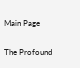Main Page

The Profound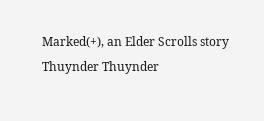Marked(+), an Elder Scrolls story Thuynder Thuynder